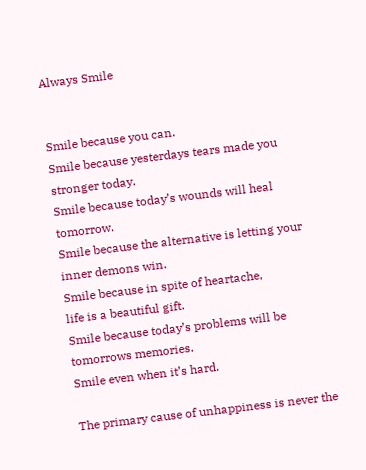Always Smile


Smile because you can.
Smile because yesterdays tears made you stronger today.
Smile because today’s wounds will heal tomorrow.
Smile because the alternative is letting your inner demons win.
Smile because in spite of heartache,
life is a beautiful gift.
Smile because today’s problems will be tomorrows memories.
Smile even when it’s hard.

The primary cause of unhappiness is never the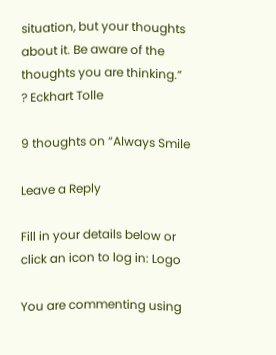situation, but your thoughts about it. Be aware of the thoughts you are thinking.” ? Eckhart Tolle

9 thoughts on “Always Smile

Leave a Reply

Fill in your details below or click an icon to log in: Logo

You are commenting using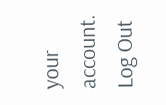your account. Log Out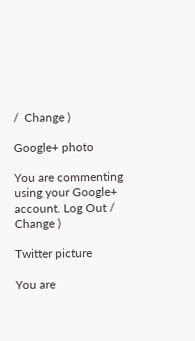/  Change )

Google+ photo

You are commenting using your Google+ account. Log Out /  Change )

Twitter picture

You are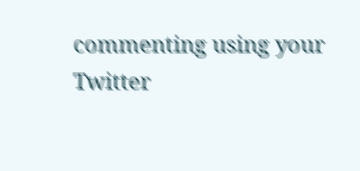commenting using your Twitter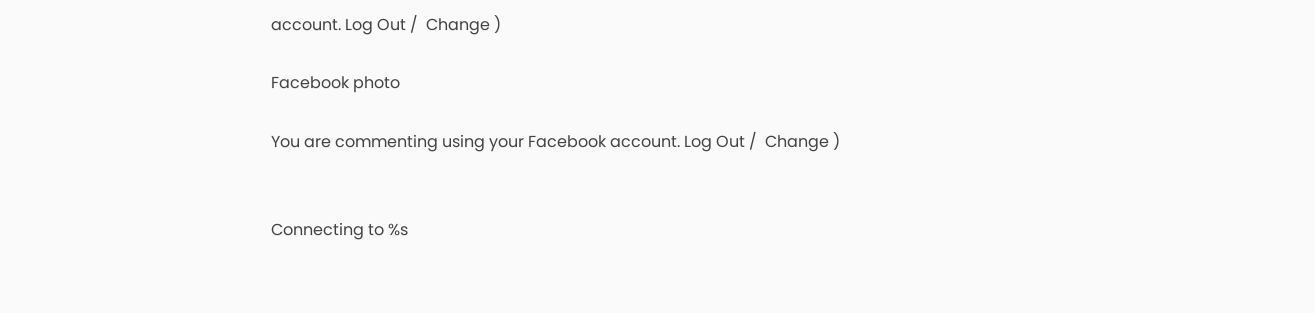account. Log Out /  Change )

Facebook photo

You are commenting using your Facebook account. Log Out /  Change )


Connecting to %s